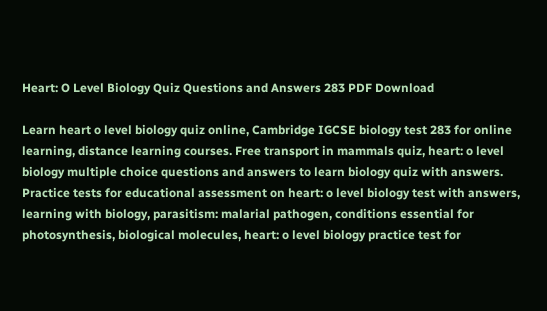Heart: O Level Biology Quiz Questions and Answers 283 PDF Download

Learn heart o level biology quiz online, Cambridge IGCSE biology test 283 for online learning, distance learning courses. Free transport in mammals quiz, heart: o level biology multiple choice questions and answers to learn biology quiz with answers. Practice tests for educational assessment on heart: o level biology test with answers, learning with biology, parasitism: malarial pathogen, conditions essential for photosynthesis, biological molecules, heart: o level biology practice test for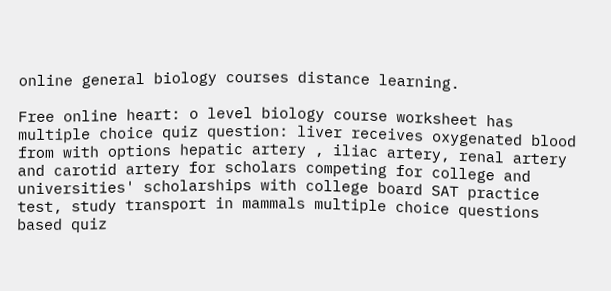online general biology courses distance learning.

Free online heart: o level biology course worksheet has multiple choice quiz question: liver receives oxygenated blood from with options hepatic artery , iliac artery, renal artery and carotid artery for scholars competing for college and universities' scholarships with college board SAT practice test, study transport in mammals multiple choice questions based quiz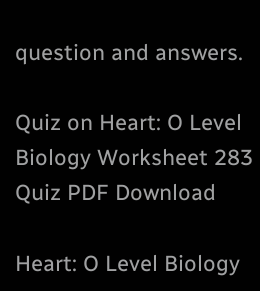question and answers.

Quiz on Heart: O Level Biology Worksheet 283 Quiz PDF Download

Heart: O Level Biology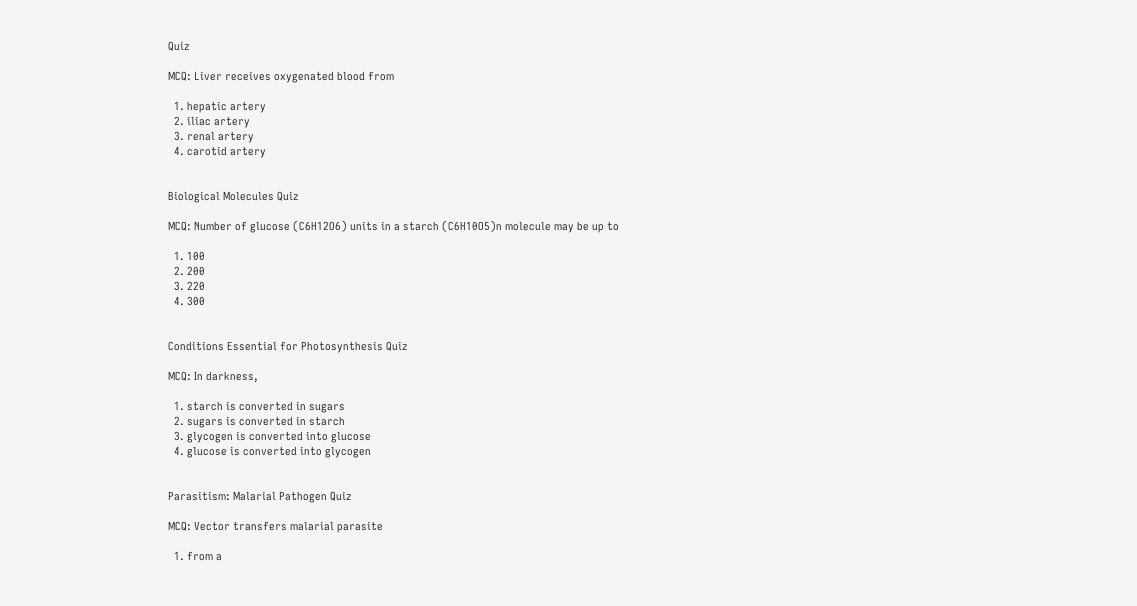Quiz

MCQ: Liver receives oxygenated blood from

  1. hepatic artery
  2. iliac artery
  3. renal artery
  4. carotid artery


Biological Molecules Quiz

MCQ: Number of glucose (C6H12O6) units in a starch (C6H10O5)n molecule may be up to

  1. 100
  2. 200
  3. 220
  4. 300


Conditions Essential for Photosynthesis Quiz

MCQ: In darkness,

  1. starch is converted in sugars
  2. sugars is converted in starch
  3. glycogen is converted into glucose
  4. glucose is converted into glycogen


Parasitism: Malarial Pathogen Quiz

MCQ: Vector transfers malarial parasite

  1. from a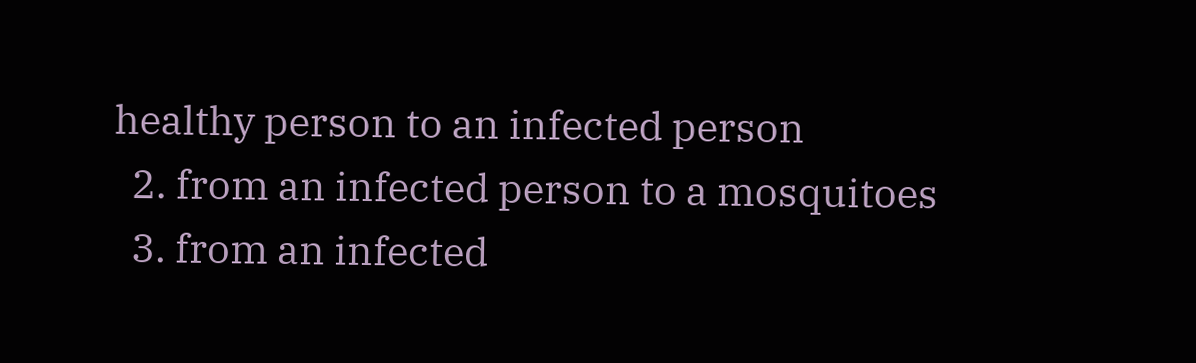healthy person to an infected person
  2. from an infected person to a mosquitoes
  3. from an infected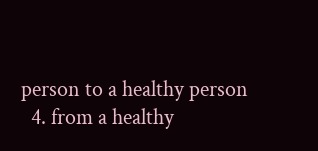person to a healthy person
  4. from a healthy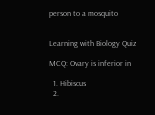person to a mosquito


Learning with Biology Quiz

MCQ: Ovary is inferior in

  1. Hibiscus
  2.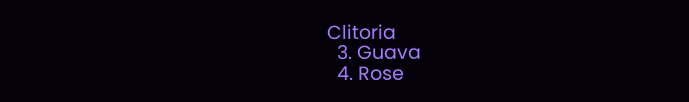Clitoria
  3. Guava
  4. Rose